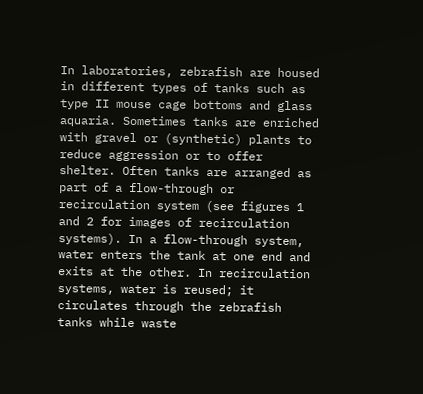In laboratories, zebrafish are housed in different types of tanks such as type II mouse cage bottoms and glass aquaria. Sometimes tanks are enriched with gravel or (synthetic) plants to reduce aggression or to offer shelter. Often tanks are arranged as part of a flow-through or recirculation system (see figures 1 and 2 for images of recirculation systems). In a flow-through system, water enters the tank at one end and exits at the other. In recirculation systems, water is reused; it circulates through the zebrafish tanks while waste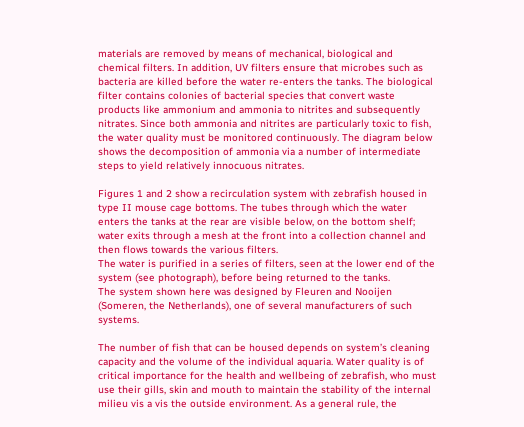materials are removed by means of mechanical, biological and chemical filters. In addition, UV filters ensure that microbes such as bacteria are killed before the water re-enters the tanks. The biological filter contains colonies of bacterial species that convert waste products like ammonium and ammonia to nitrites and subsequently nitrates. Since both ammonia and nitrites are particularly toxic to fish, the water quality must be monitored continuously. The diagram below shows the decomposition of ammonia via a number of intermediate steps to yield relatively innocuous nitrates.

Figures 1 and 2 show a recirculation system with zebrafish housed in type II mouse cage bottoms. The tubes through which the water enters the tanks at the rear are visible below, on the bottom shelf; water exits through a mesh at the front into a collection channel and then flows towards the various filters.
The water is purified in a series of filters, seen at the lower end of the system (see photograph), before being returned to the tanks.
The system shown here was designed by Fleuren and Nooijen (Someren, the Netherlands), one of several manufacturers of such systems.

The number of fish that can be housed depends on system’s cleaning capacity and the volume of the individual aquaria. Water quality is of critical importance for the health and wellbeing of zebrafish, who must use their gills, skin and mouth to maintain the stability of the internal milieu vis a vis the outside environment. As a general rule, the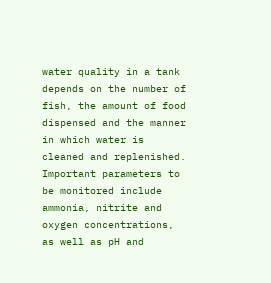water quality in a tank depends on the number of fish, the amount of food dispensed and the manner in which water is cleaned and replenished. Important parameters to be monitored include ammonia, nitrite and oxygen concentrations, as well as pH and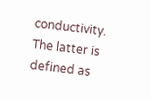conductivity. The latter is defined as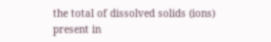the total of dissolved solids (ions) present in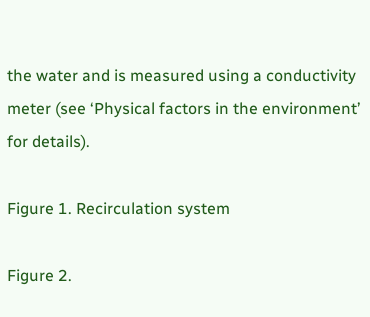the water and is measured using a conductivity meter (see ‘Physical factors in the environment’ for details).

Figure 1. Recirculation system

Figure 2.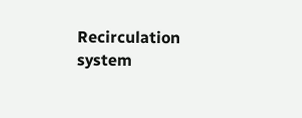Recirculation system